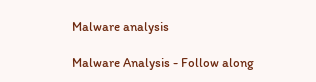Malware analysis

Malware Analysis - Follow along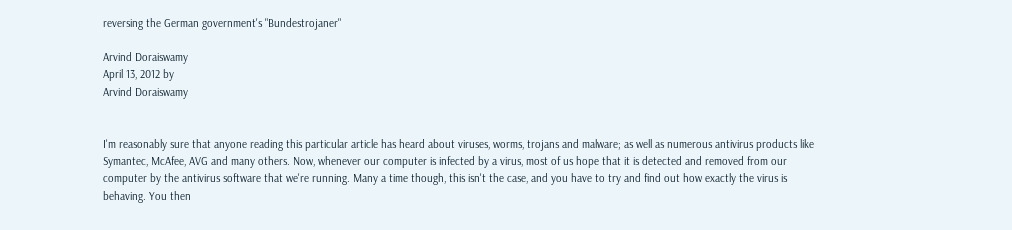reversing the German government's "Bundestrojaner"

Arvind Doraiswamy
April 13, 2012 by
Arvind Doraiswamy


I'm reasonably sure that anyone reading this particular article has heard about viruses, worms, trojans and malware; as well as numerous antivirus products like Symantec, McAfee, AVG and many others. Now, whenever our computer is infected by a virus, most of us hope that it is detected and removed from our computer by the antivirus software that we're running. Many a time though, this isn't the case, and you have to try and find out how exactly the virus is behaving. You then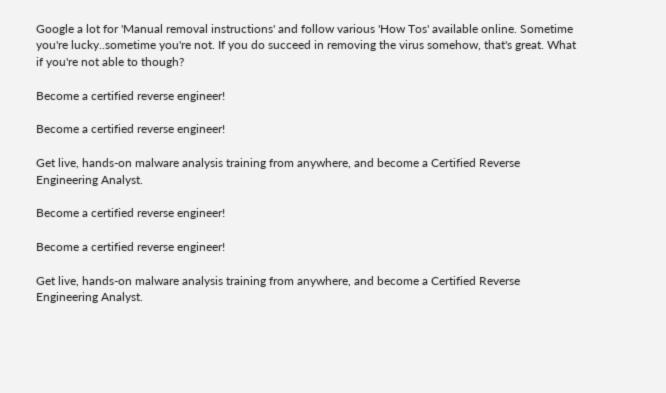Google a lot for 'Manual removal instructions' and follow various 'How Tos' available online. Sometime you're lucky..sometime you're not. If you do succeed in removing the virus somehow, that's great. What if you're not able to though?

Become a certified reverse engineer!

Become a certified reverse engineer!

Get live, hands-on malware analysis training from anywhere, and become a Certified Reverse Engineering Analyst.

Become a certified reverse engineer!

Become a certified reverse engineer!

Get live, hands-on malware analysis training from anywhere, and become a Certified Reverse Engineering Analyst.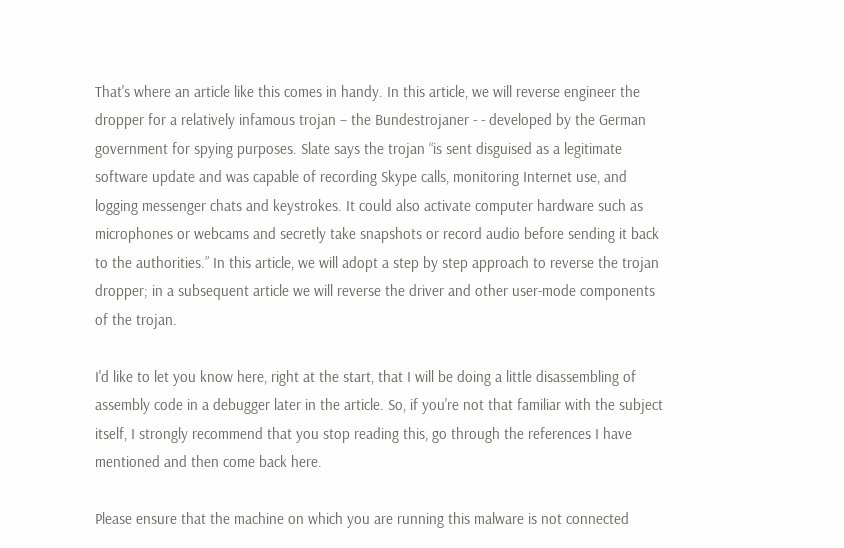That's where an article like this comes in handy. In this article, we will reverse engineer the dropper for a relatively infamous trojan – the Bundestrojaner - - developed by the German government for spying purposes. Slate says the trojan “is sent disguised as a legitimate software update and was capable of recording Skype calls, monitoring Internet use, and logging messenger chats and keystrokes. It could also activate computer hardware such as microphones or webcams and secretly take snapshots or record audio before sending it back to the authorities.” In this article, we will adopt a step by step approach to reverse the trojan dropper; in a subsequent article we will reverse the driver and other user-mode components of the trojan.

I'd like to let you know here, right at the start, that I will be doing a little disassembling of assembly code in a debugger later in the article. So, if you're not that familiar with the subject itself, I strongly recommend that you stop reading this, go through the references I have mentioned and then come back here.

Please ensure that the machine on which you are running this malware is not connected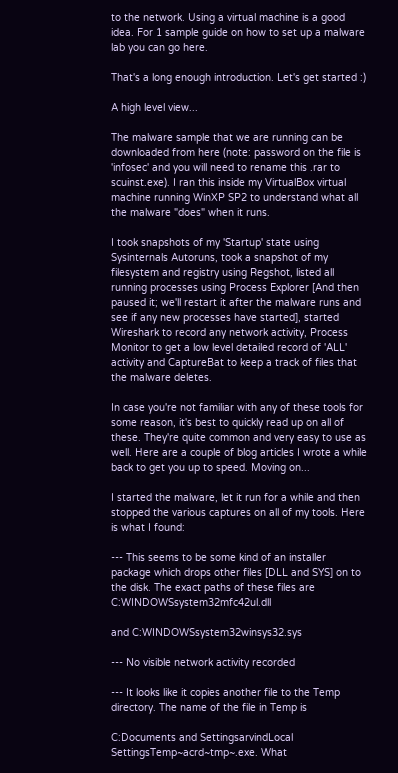to the network. Using a virtual machine is a good idea. For 1 sample guide on how to set up a malware lab you can go here.

That's a long enough introduction. Let's get started :)

A high level view...

The malware sample that we are running can be downloaded from here (note: password on the file is 'infosec' and you will need to rename this .rar to scuinst.exe). I ran this inside my VirtualBox virtual machine running WinXP SP2 to understand what all the malware "does" when it runs.

I took snapshots of my 'Startup' state using Sysinternals Autoruns, took a snapshot of my filesystem and registry using Regshot, listed all running processes using Process Explorer [And then paused it; we'll restart it after the malware runs and see if any new processes have started], started Wireshark to record any network activity, Process Monitor to get a low level detailed record of 'ALL' activity and CaptureBat to keep a track of files that the malware deletes.

In case you're not familiar with any of these tools for some reason, it's best to quickly read up on all of these. They're quite common and very easy to use as well. Here are a couple of blog articles I wrote a while back to get you up to speed. Moving on...

I started the malware, let it run for a while and then stopped the various captures on all of my tools. Here is what I found:

--- This seems to be some kind of an installer package which drops other files [DLL and SYS] on to the disk. The exact paths of these files are C:WINDOWSsystem32mfc42ul.dll

and C:WINDOWSsystem32winsys32.sys

--- No visible network activity recorded

--- It looks like it copies another file to the Temp directory. The name of the file in Temp is

C:Documents and SettingsarvindLocal SettingsTemp~acrd~tmp~.exe. What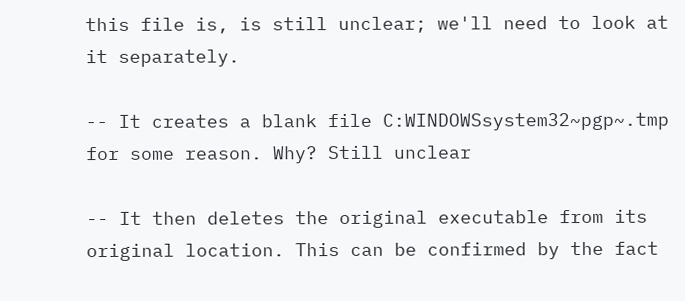this file is, is still unclear; we'll need to look at it separately.

-- It creates a blank file C:WINDOWSsystem32~pgp~.tmp for some reason. Why? Still unclear

-- It then deletes the original executable from its original location. This can be confirmed by the fact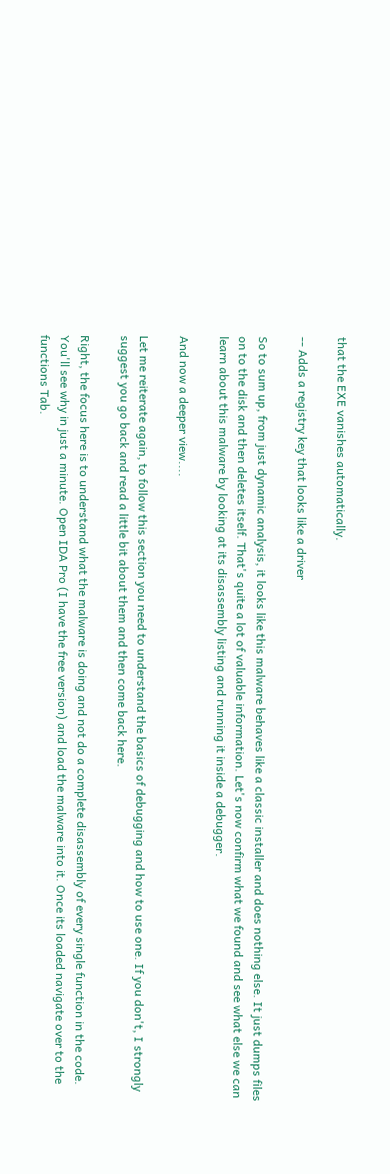that the EXE vanishes automatically.

-- Adds a registry key that looks like a driver

So to sum up, from just dynamic analysis, it looks like this malware behaves like a classic installer and does nothing else. It just dumps files on to the disk and then deletes itself. That's quite a lot of valuable information. Let's now confirm what we found and see what else we can learn about this malware by looking at its disassembly listing and running it inside a debugger.

And now a deeper view....

Let me reiterate again, to follow this section you need to understand the basics of debugging and how to use one. If you don't, I strongly suggest you go back and read a little bit about them and then come back here.

Right, the focus here is to understand what the malware is doing and not do a complete disassembly of every single function in the code. You'll see why in just a minute. Open IDA Pro (I have the free version) and load the malware into it. Once its loaded navigate over to the functions Tab.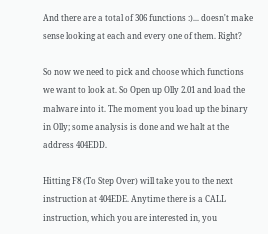And there are a total of 306 functions :)... doesn't make sense looking at each and every one of them. Right?

So now we need to pick and choose which functions we want to look at. So Open up Olly 2.01 and load the malware into it. The moment you load up the binary in Olly; some analysis is done and we halt at the address 404EDD.

Hitting F8 (To Step Over) will take you to the next instruction at 404EDE. Anytime there is a CALL instruction, which you are interested in, you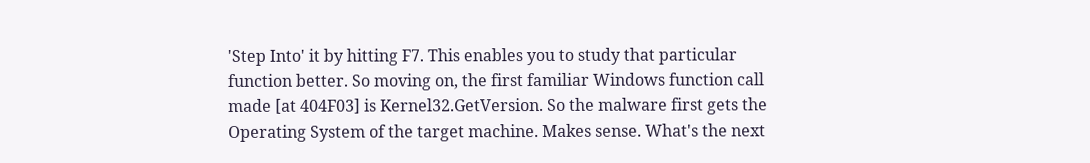'Step Into' it by hitting F7. This enables you to study that particular function better. So moving on, the first familiar Windows function call made [at 404F03] is Kernel32.GetVersion. So the malware first gets the Operating System of the target machine. Makes sense. What's the next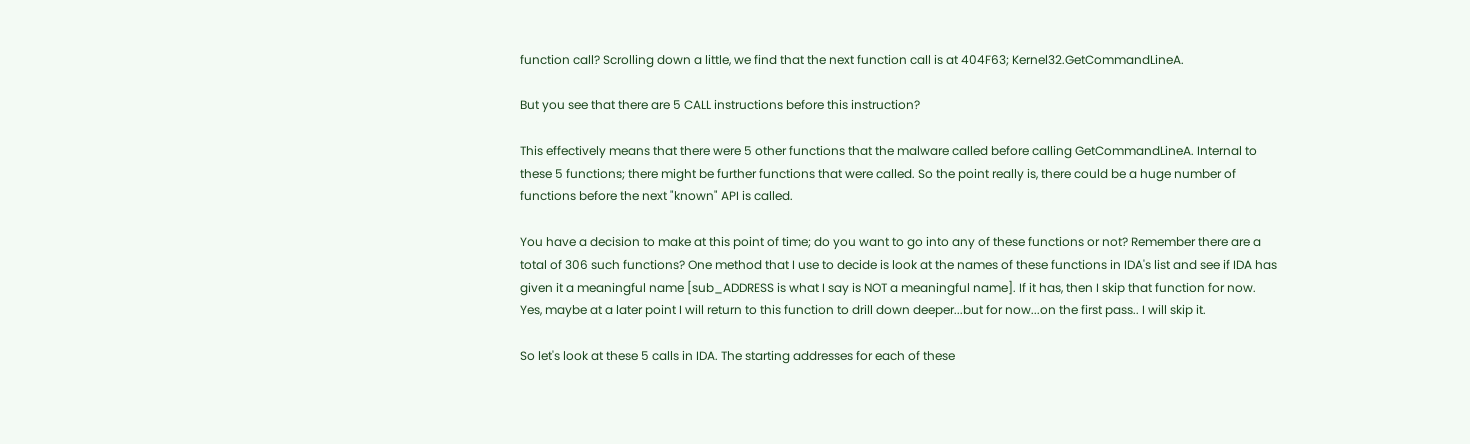function call? Scrolling down a little, we find that the next function call is at 404F63; Kernel32.GetCommandLineA.

But you see that there are 5 CALL instructions before this instruction?

This effectively means that there were 5 other functions that the malware called before calling GetCommandLineA. Internal to these 5 functions; there might be further functions that were called. So the point really is, there could be a huge number of functions before the next "known" API is called.

You have a decision to make at this point of time; do you want to go into any of these functions or not? Remember there are a total of 306 such functions? One method that I use to decide is look at the names of these functions in IDA's list and see if IDA has given it a meaningful name [sub_ADDRESS is what I say is NOT a meaningful name]. If it has, then I skip that function for now. Yes, maybe at a later point I will return to this function to drill down deeper...but for now...on the first pass.. I will skip it.

So let's look at these 5 calls in IDA. The starting addresses for each of these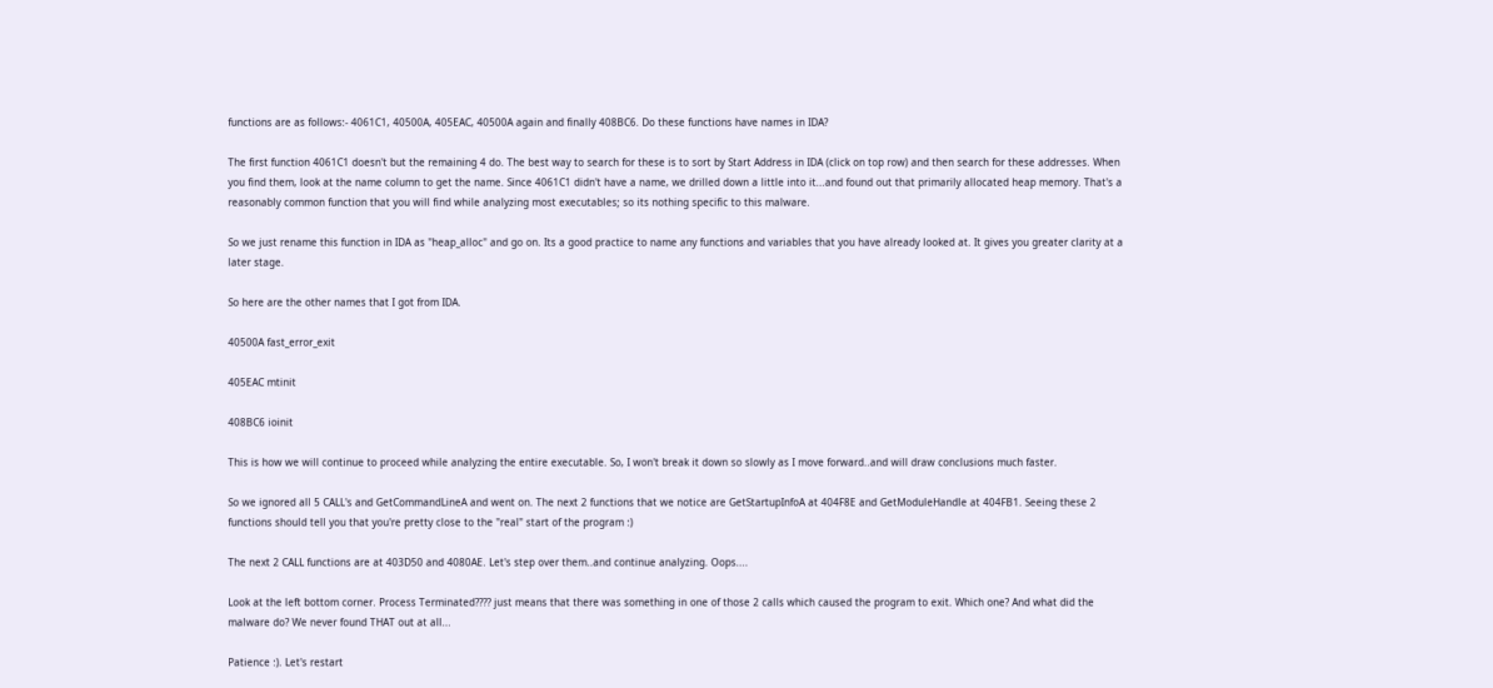functions are as follows:- 4061C1, 40500A, 405EAC, 40500A again and finally 408BC6. Do these functions have names in IDA?

The first function 4061C1 doesn't but the remaining 4 do. The best way to search for these is to sort by Start Address in IDA (click on top row) and then search for these addresses. When you find them, look at the name column to get the name. Since 4061C1 didn't have a name, we drilled down a little into it...and found out that primarily allocated heap memory. That's a reasonably common function that you will find while analyzing most executables; so its nothing specific to this malware.

So we just rename this function in IDA as "heap_alloc" and go on. Its a good practice to name any functions and variables that you have already looked at. It gives you greater clarity at a later stage.

So here are the other names that I got from IDA.

40500A fast_error_exit

405EAC mtinit

408BC6 ioinit

This is how we will continue to proceed while analyzing the entire executable. So, I won't break it down so slowly as I move forward..and will draw conclusions much faster.

So we ignored all 5 CALL's and GetCommandLineA and went on. The next 2 functions that we notice are GetStartupInfoA at 404F8E and GetModuleHandle at 404FB1. Seeing these 2 functions should tell you that you're pretty close to the "real" start of the program :)

The next 2 CALL functions are at 403D50 and 4080AE. Let's step over them..and continue analyzing. Oops....

Look at the left bottom corner. Process Terminated???? just means that there was something in one of those 2 calls which caused the program to exit. Which one? And what did the malware do? We never found THAT out at all...

Patience :). Let's restart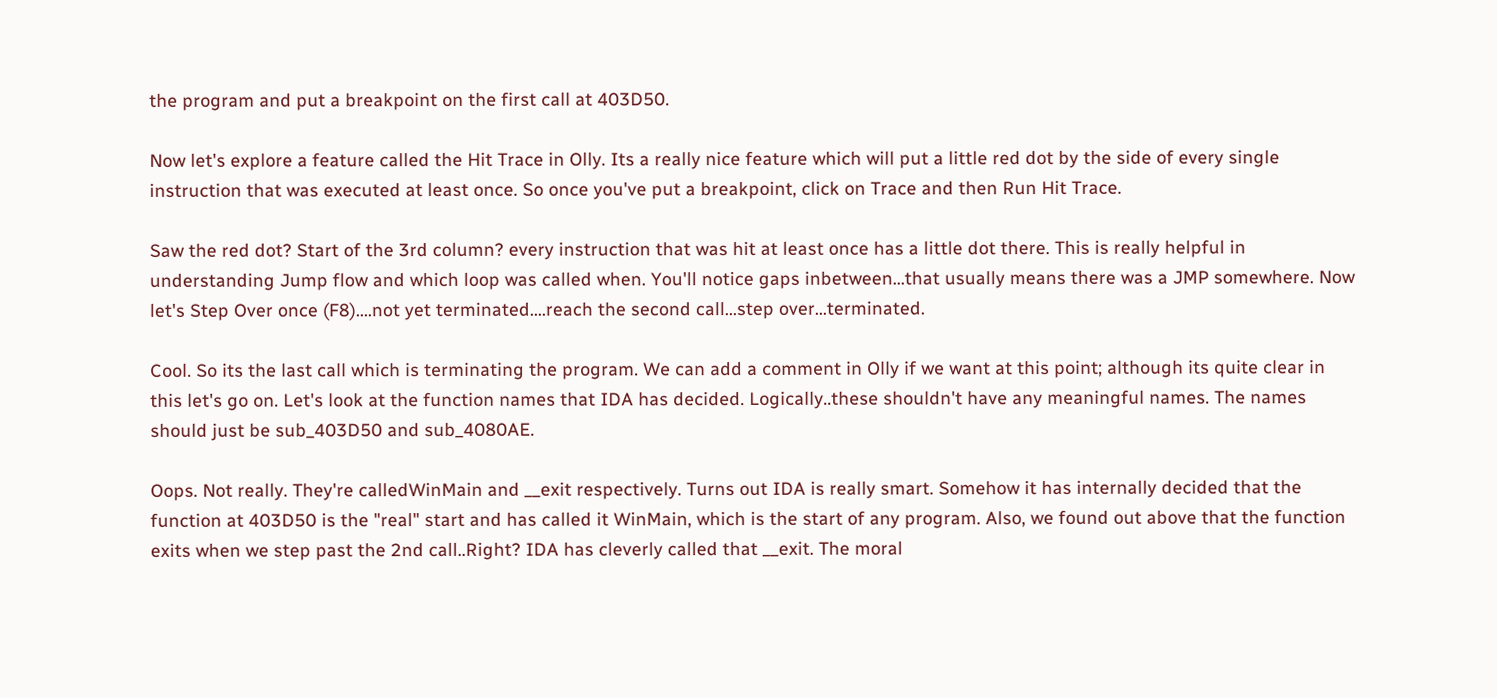the program and put a breakpoint on the first call at 403D50.

Now let's explore a feature called the Hit Trace in Olly. Its a really nice feature which will put a little red dot by the side of every single instruction that was executed at least once. So once you've put a breakpoint, click on Trace and then Run Hit Trace.

Saw the red dot? Start of the 3rd column? every instruction that was hit at least once has a little dot there. This is really helpful in understanding Jump flow and which loop was called when. You'll notice gaps inbetween...that usually means there was a JMP somewhere. Now let's Step Over once (F8)....not yet terminated....reach the second call...step over...terminated.

Cool. So its the last call which is terminating the program. We can add a comment in Olly if we want at this point; although its quite clear in this let's go on. Let's look at the function names that IDA has decided. Logically..these shouldn't have any meaningful names. The names should just be sub_403D50 and sub_4080AE.

Oops. Not really. They're calledWinMain and __exit respectively. Turns out IDA is really smart. Somehow it has internally decided that the function at 403D50 is the "real" start and has called it WinMain, which is the start of any program. Also, we found out above that the function exits when we step past the 2nd call..Right? IDA has cleverly called that __exit. The moral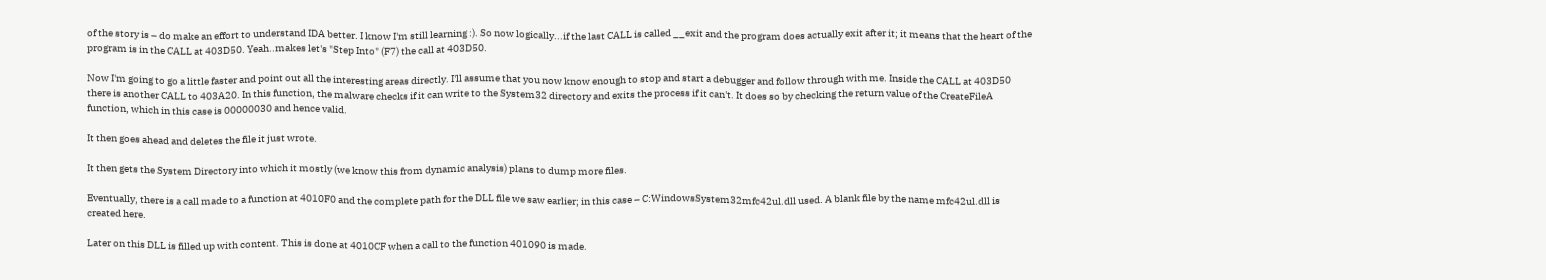of the story is – do make an effort to understand IDA better. I know I'm still learning :). So now logically...if the last CALL is called __exit and the program does actually exit after it; it means that the heart of the program is in the CALL at 403D50. Yeah..makes let's "Step Into" (F7) the call at 403D50.

Now I'm going to go a little faster and point out all the interesting areas directly. I'll assume that you now know enough to stop and start a debugger and follow through with me. Inside the CALL at 403D50 there is another CALL to 403A20. In this function, the malware checks if it can write to the System32 directory and exits the process if it can't. It does so by checking the return value of the CreateFileA function, which in this case is 00000030 and hence valid.

It then goes ahead and deletes the file it just wrote.

It then gets the System Directory into which it mostly (we know this from dynamic analysis) plans to dump more files.

Eventually, there is a call made to a function at 4010F0 and the complete path for the DLL file we saw earlier; in this case – C:WindowsSystem32mfc42ul.dll used. A blank file by the name mfc42ul.dll is created here.

Later on this DLL is filled up with content. This is done at 4010CF when a call to the function 401090 is made.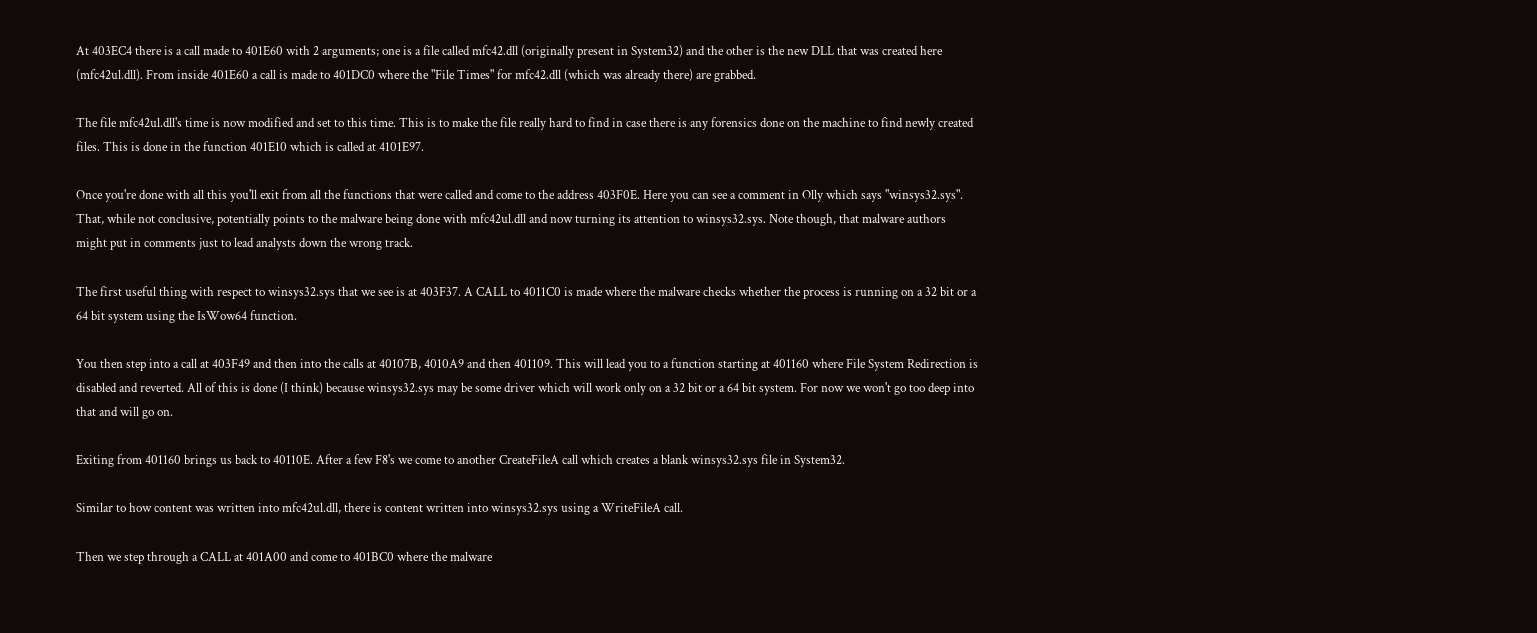At 403EC4 there is a call made to 401E60 with 2 arguments; one is a file called mfc42.dll (originally present in System32) and the other is the new DLL that was created here (mfc42ul.dll). From inside 401E60 a call is made to 401DC0 where the "File Times" for mfc42.dll (which was already there) are grabbed.

The file mfc42ul.dll's time is now modified and set to this time. This is to make the file really hard to find in case there is any forensics done on the machine to find newly created files. This is done in the function 401E10 which is called at 4101E97.

Once you're done with all this you'll exit from all the functions that were called and come to the address 403F0E. Here you can see a comment in Olly which says "winsys32.sys". That, while not conclusive, potentially points to the malware being done with mfc42ul.dll and now turning its attention to winsys32.sys. Note though, that malware authors might put in comments just to lead analysts down the wrong track.

The first useful thing with respect to winsys32.sys that we see is at 403F37. A CALL to 4011C0 is made where the malware checks whether the process is running on a 32 bit or a 64 bit system using the IsWow64 function.

You then step into a call at 403F49 and then into the calls at 40107B, 4010A9 and then 401109. This will lead you to a function starting at 401160 where File System Redirection is disabled and reverted. All of this is done (I think) because winsys32.sys may be some driver which will work only on a 32 bit or a 64 bit system. For now we won't go too deep into that and will go on.

Exiting from 401160 brings us back to 40110E. After a few F8's we come to another CreateFileA call which creates a blank winsys32.sys file in System32.

Similar to how content was written into mfc42ul.dll, there is content written into winsys32.sys using a WriteFileA call.

Then we step through a CALL at 401A00 and come to 401BC0 where the malware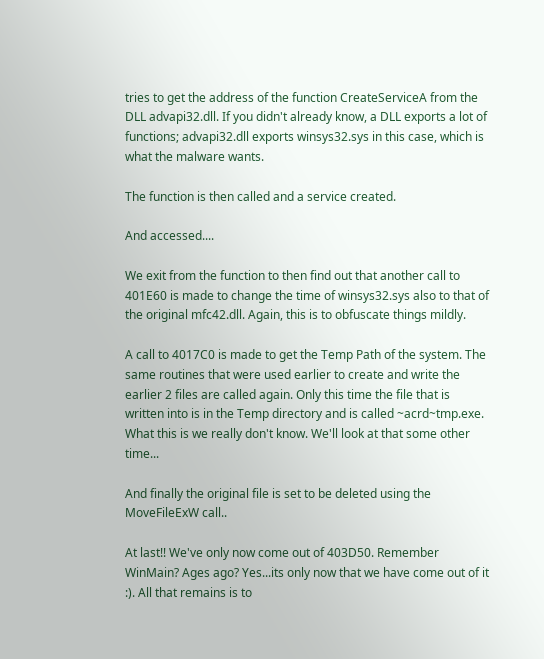tries to get the address of the function CreateServiceA from the DLL advapi32.dll. If you didn't already know, a DLL exports a lot of functions; advapi32.dll exports winsys32.sys in this case, which is what the malware wants.

The function is then called and a service created.

And accessed....

We exit from the function to then find out that another call to 401E60 is made to change the time of winsys32.sys also to that of the original mfc42.dll. Again, this is to obfuscate things mildly.

A call to 4017C0 is made to get the Temp Path of the system. The same routines that were used earlier to create and write the earlier 2 files are called again. Only this time the file that is written into is in the Temp directory and is called ~acrd~tmp.exe. What this is we really don't know. We'll look at that some other time...

And finally the original file is set to be deleted using the MoveFileExW call..

At last!! We've only now come out of 403D50. Remember WinMain? Ages ago? Yes...its only now that we have come out of it :). All that remains is to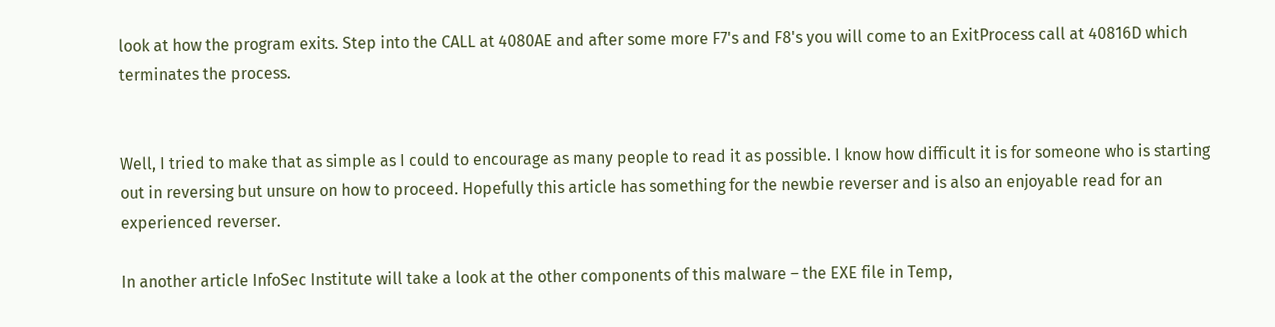look at how the program exits. Step into the CALL at 4080AE and after some more F7's and F8's you will come to an ExitProcess call at 40816D which terminates the process.


Well, I tried to make that as simple as I could to encourage as many people to read it as possible. I know how difficult it is for someone who is starting out in reversing but unsure on how to proceed. Hopefully this article has something for the newbie reverser and is also an enjoyable read for an experienced reverser.

In another article InfoSec Institute will take a look at the other components of this malware – the EXE file in Temp,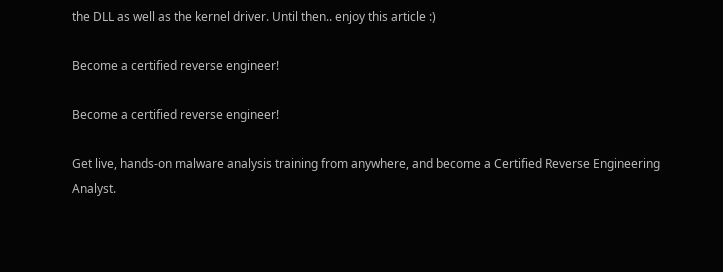the DLL as well as the kernel driver. Until then.. enjoy this article :)

Become a certified reverse engineer!

Become a certified reverse engineer!

Get live, hands-on malware analysis training from anywhere, and become a Certified Reverse Engineering Analyst.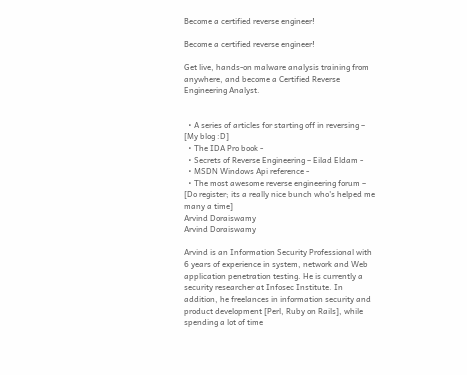Become a certified reverse engineer!

Become a certified reverse engineer!

Get live, hands-on malware analysis training from anywhere, and become a Certified Reverse Engineering Analyst.


  • A series of articles for starting off in reversing – [My blog :D]
  • The IDA Pro book -
  • Secrets of Reverse Engineering – Eilad Eldam -
  • MSDN Windows Api reference -
  • The most awesome reverse engineering forum – [Do register; its a really nice bunch who's helped me many a time]
Arvind Doraiswamy
Arvind Doraiswamy

Arvind is an Information Security Professional with 6 years of experience in system, network and Web application penetration testing. He is currently a security researcher at Infosec Institute. In addition, he freelances in information security and product development [Perl, Ruby on Rails], while spending a lot of time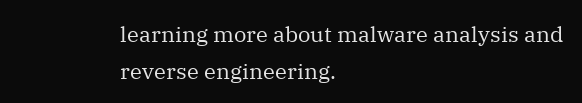learning more about malware analysis and reverse engineering.